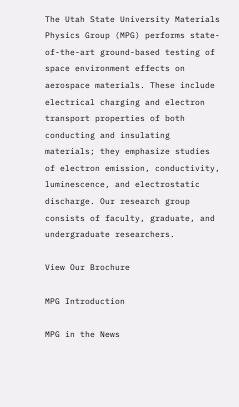The Utah State University Materials Physics Group (MPG) performs state-of-the-art ground-based testing of space environment effects on aerospace materials. These include electrical charging and electron transport properties of both conducting and insulating materials; they emphasize studies of electron emission, conductivity, luminescence, and electrostatic discharge. Our research group consists of faculty, graduate, and undergraduate researchers.

View Our Brochure

MPG Introduction

MPG in the News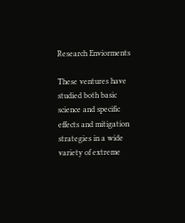Research Enviorments

These ventures have studied both basic science and specific effects and mitigation strategies in a wide variety of extreme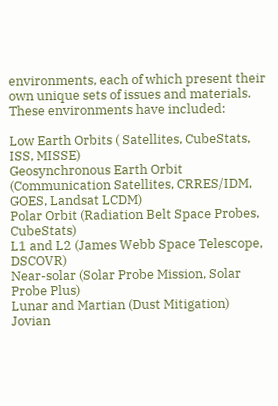environments, each of which present their own unique sets of issues and materials. These environments have included:

Low Earth Orbits ( Satellites, CubeStats, ISS, MISSE)
Geosynchronous Earth Orbit (Communication Satellites, CRRES/IDM, GOES, Landsat LCDM)
Polar Orbit (Radiation Belt Space Probes, CubeStats)
L1 and L2 (James Webb Space Telescope, DSCOVR)
Near-solar (Solar Probe Mission, Solar Probe Plus)
Lunar and Martian (Dust Mitigation)
Jovian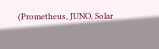(Prometheus, JUNO, Solar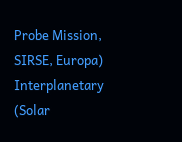Probe Mission, SIRSE, Europa)
Interplanetary (Solar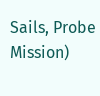Sails, Probe Mission)